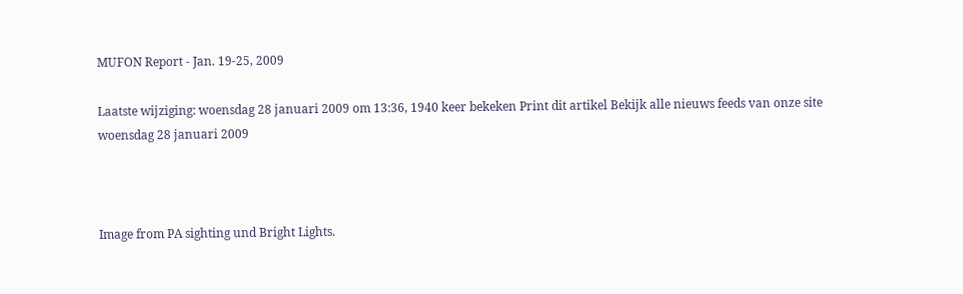MUFON Report - Jan. 19-25, 2009

Laatste wijziging: woensdag 28 januari 2009 om 13:36, 1940 keer bekeken Print dit artikel Bekijk alle nieuws feeds van onze site
woensdag 28 januari 2009



Image from PA sighting und Bright Lights.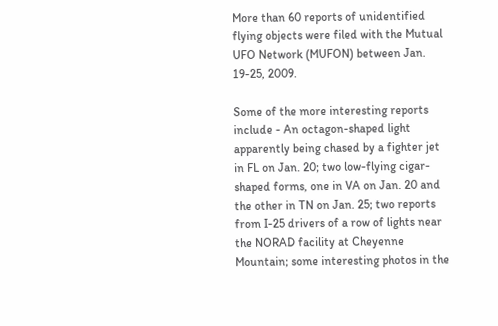More than 60 reports of unidentified flying objects were filed with the Mutual UFO Network (MUFON) between Jan. 19-25, 2009.

Some of the more interesting reports include - An octagon-shaped light apparently being chased by a fighter jet in FL on Jan. 20; two low-flying cigar-shaped forms, one in VA on Jan. 20 and the other in TN on Jan. 25; two reports from I-25 drivers of a row of lights near the NORAD facility at Cheyenne Mountain; some interesting photos in the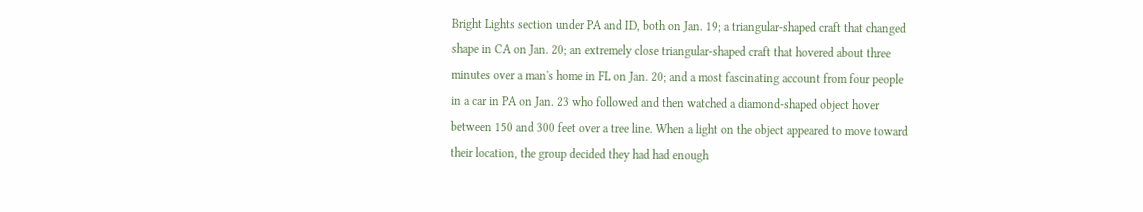Bright Lights section under PA and ID, both on Jan. 19; a triangular-shaped craft that changed shape in CA on Jan. 20; an extremely close triangular-shaped craft that hovered about three minutes over a man's home in FL on Jan. 20; and a most fascinating account from four people in a car in PA on Jan. 23 who followed and then watched a diamond-shaped object hover between 150 and 300 feet over a tree line. When a light on the object appeared to move toward their location, the group decided they had had enough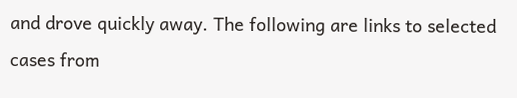and drove quickly away. The following are links to selected cases from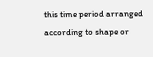this time period arranged according to shape or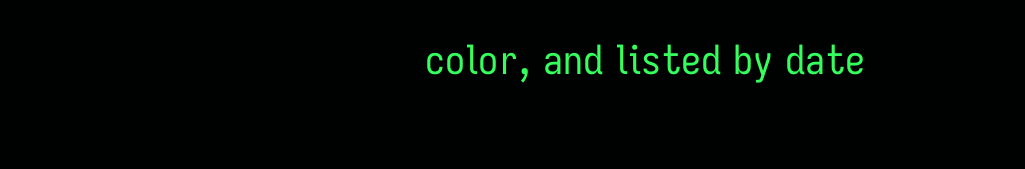color, and listed by date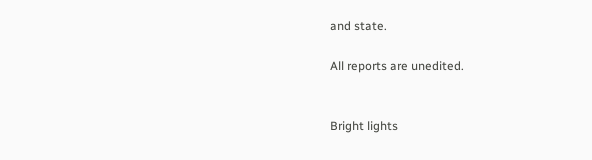and state.

All reports are unedited.


Bright lights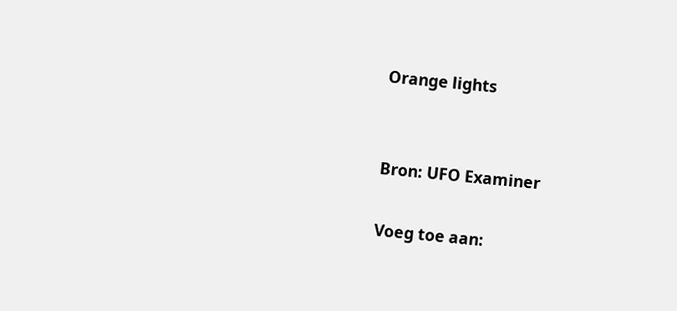Orange lights


Bron: UFO Examiner

Voeg toe aan: